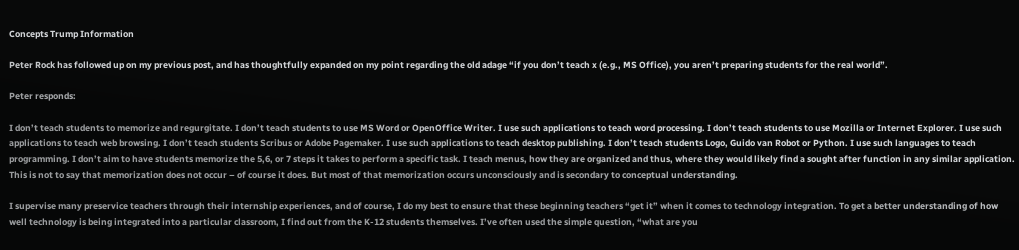Concepts Trump Information

Peter Rock has followed up on my previous post, and has thoughtfully expanded on my point regarding the old adage “if you don’t teach x (e.g., MS Office), you aren’t preparing students for the real world”.

Peter responds:

I don’t teach students to memorize and regurgitate. I don’t teach students to use MS Word or OpenOffice Writer. I use such applications to teach word processing. I don’t teach students to use Mozilla or Internet Explorer. I use such applications to teach web browsing. I don’t teach students Scribus or Adobe Pagemaker. I use such applications to teach desktop publishing. I don’t teach students Logo, Guido van Robot or Python. I use such languages to teach programming. I don’t aim to have students memorize the 5,6, or 7 steps it takes to perform a specific task. I teach menus, how they are organized and thus, where they would likely find a sought after function in any similar application. This is not to say that memorization does not occur – of course it does. But most of that memorization occurs unconsciously and is secondary to conceptual understanding.

I supervise many preservice teachers through their internship experiences, and of course, I do my best to ensure that these beginning teachers “get it” when it comes to technology integration. To get a better understanding of how well technology is being integrated into a particular classroom, I find out from the K-12 students themselves. I’ve often used the simple question, “what are you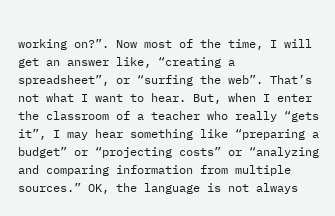working on?”. Now most of the time, I will get an answer like, “creating a spreadsheet”, or “surfing the web”. That’s not what I want to hear. But, when I enter the classroom of a teacher who really “gets it”, I may hear something like “preparing a budget” or “projecting costs” or “analyzing and comparing information from multiple sources.” OK, the language is not always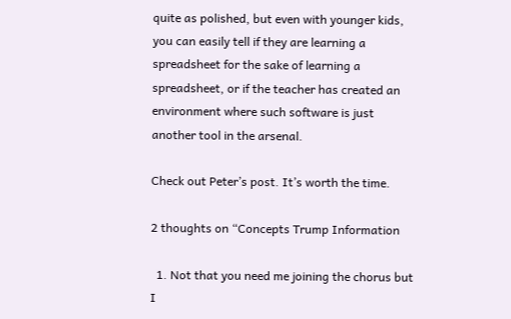quite as polished, but even with younger kids, you can easily tell if they are learning a spreadsheet for the sake of learning a spreadsheet, or if the teacher has created an environment where such software is just another tool in the arsenal.

Check out Peter’s post. It’s worth the time.

2 thoughts on “Concepts Trump Information

  1. Not that you need me joining the chorus but I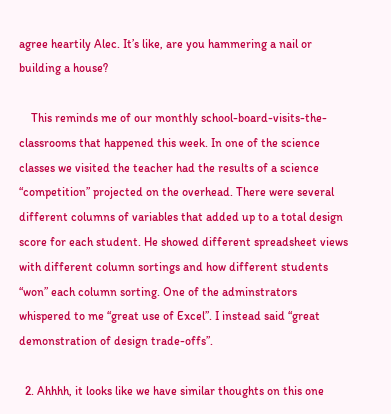agree heartily Alec. It’s like, are you hammering a nail or building a house?

    This reminds me of our monthly school-board-visits-the-classrooms that happened this week. In one of the science classes we visited the teacher had the results of a science “competition” projected on the overhead. There were several different columns of variables that added up to a total design score for each student. He showed different spreadsheet views with different column sortings and how different students “won” each column sorting. One of the adminstrators whispered to me “great use of Excel”. I instead said “great demonstration of design trade-offs”.

  2. Ahhhh, it looks like we have similar thoughts on this one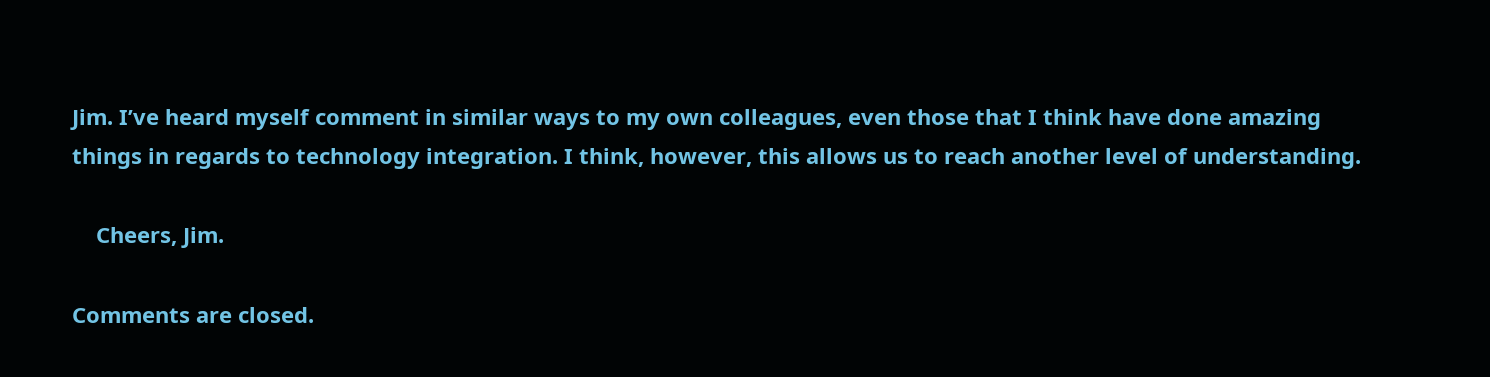Jim. I’ve heard myself comment in similar ways to my own colleagues, even those that I think have done amazing things in regards to technology integration. I think, however, this allows us to reach another level of understanding.

    Cheers, Jim.

Comments are closed.